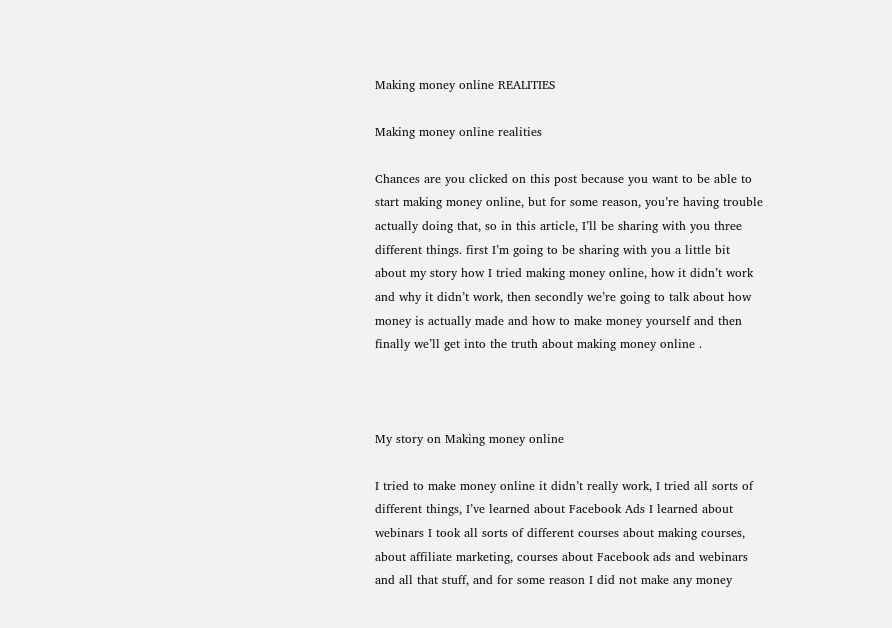Making money online REALITIES

Making money online realities

Chances are you clicked on this post because you want to be able to start making money online, but for some reason, you’re having trouble actually doing that, so in this article, I’ll be sharing with you three different things. first I’m going to be sharing with you a little bit about my story how I tried making money online, how it didn’t work and why it didn’t work, then secondly we’re going to talk about how money is actually made and how to make money yourself and then finally we’ll get into the truth about making money online .



My story on Making money online

I tried to make money online it didn’t really work, I tried all sorts of different things, I’ve learned about Facebook Ads I learned about webinars I took all sorts of different courses about making courses, about affiliate marketing, courses about Facebook ads and webinars and all that stuff, and for some reason I did not make any money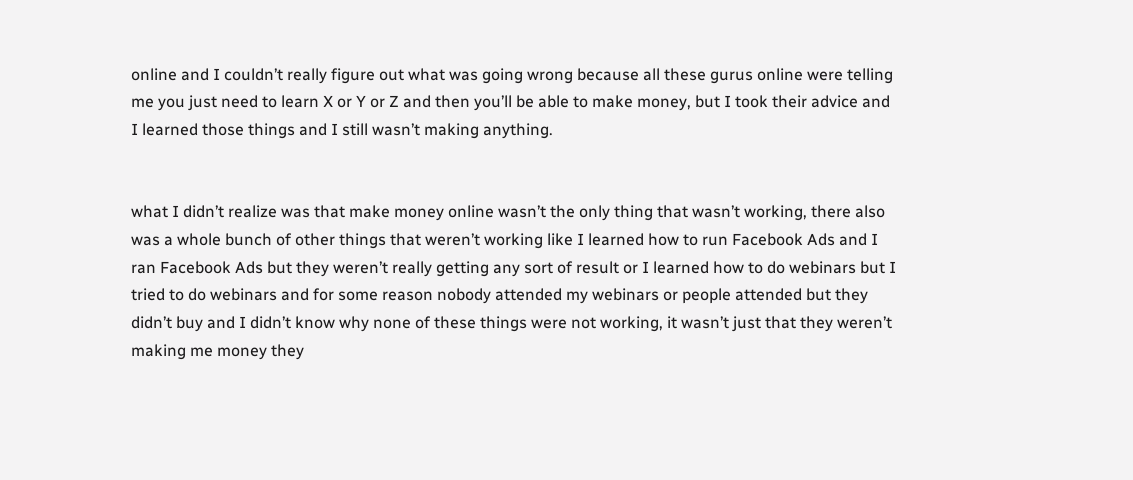online and I couldn’t really figure out what was going wrong because all these gurus online were telling me you just need to learn X or Y or Z and then you’ll be able to make money, but I took their advice and I learned those things and I still wasn’t making anything.


what I didn’t realize was that make money online wasn’t the only thing that wasn’t working, there also was a whole bunch of other things that weren’t working like I learned how to run Facebook Ads and I ran Facebook Ads but they weren’t really getting any sort of result or I learned how to do webinars but I tried to do webinars and for some reason nobody attended my webinars or people attended but they didn’t buy and I didn’t know why none of these things were not working, it wasn’t just that they weren’t making me money they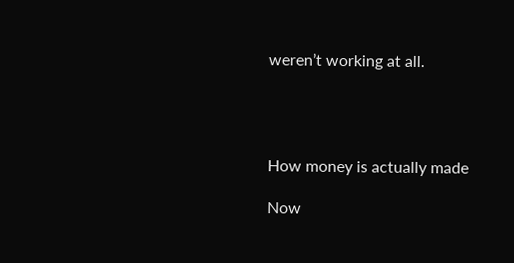weren’t working at all.




How money is actually made

Now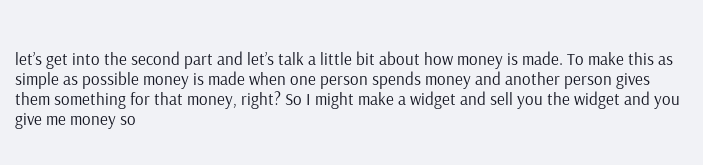let’s get into the second part and let’s talk a little bit about how money is made. To make this as simple as possible money is made when one person spends money and another person gives them something for that money, right? So I might make a widget and sell you the widget and you give me money so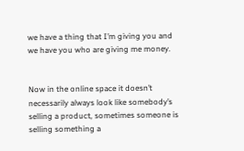we have a thing that I’m giving you and we have you who are giving me money.


Now in the online space it doesn’t necessarily always look like somebody’s selling a product, sometimes someone is selling something a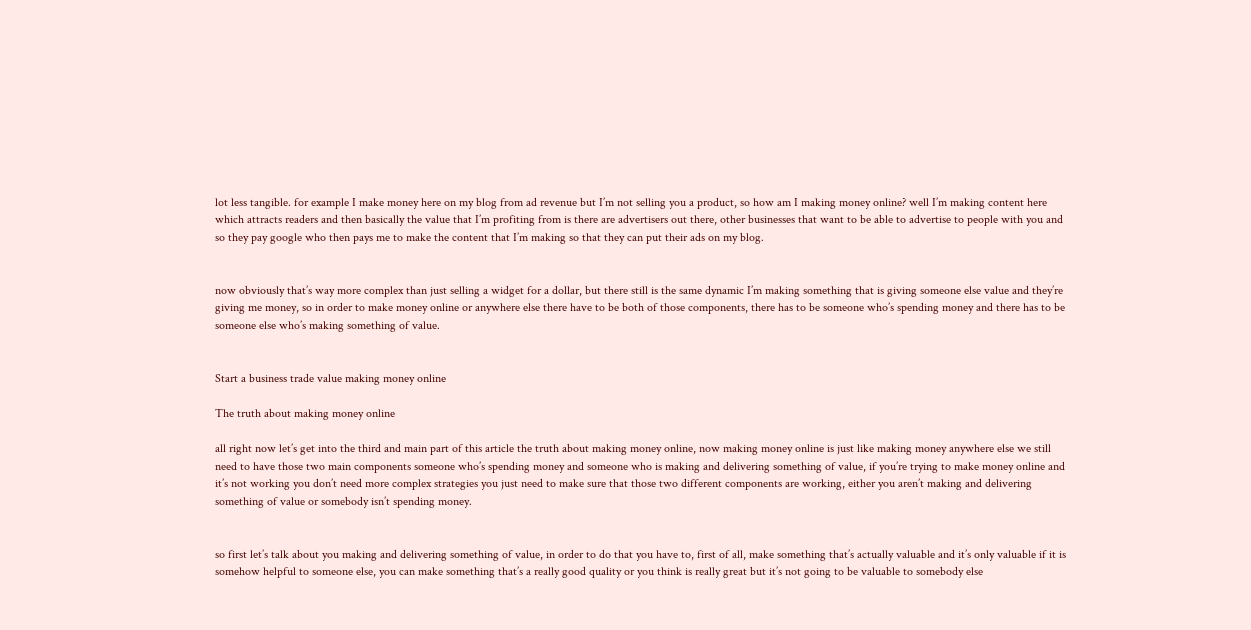lot less tangible. for example I make money here on my blog from ad revenue but I’m not selling you a product, so how am I making money online? well I’m making content here which attracts readers and then basically the value that I’m profiting from is there are advertisers out there, other businesses that want to be able to advertise to people with you and so they pay google who then pays me to make the content that I’m making so that they can put their ads on my blog.


now obviously that’s way more complex than just selling a widget for a dollar, but there still is the same dynamic I’m making something that is giving someone else value and they’re giving me money, so in order to make money online or anywhere else there have to be both of those components, there has to be someone who’s spending money and there has to be someone else who’s making something of value.


Start a business trade value making money online

The truth about making money online

all right now let’s get into the third and main part of this article the truth about making money online, now making money online is just like making money anywhere else we still need to have those two main components someone who’s spending money and someone who is making and delivering something of value, if you’re trying to make money online and it’s not working you don’t need more complex strategies you just need to make sure that those two different components are working, either you aren’t making and delivering something of value or somebody isn’t spending money.


so first let’s talk about you making and delivering something of value, in order to do that you have to, first of all, make something that’s actually valuable and it’s only valuable if it is somehow helpful to someone else, you can make something that’s a really good quality or you think is really great but it’s not going to be valuable to somebody else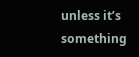unless it’s something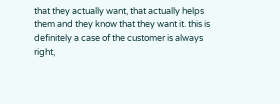that they actually want, that actually helps them and they know that they want it. this is definitely a case of the customer is always right,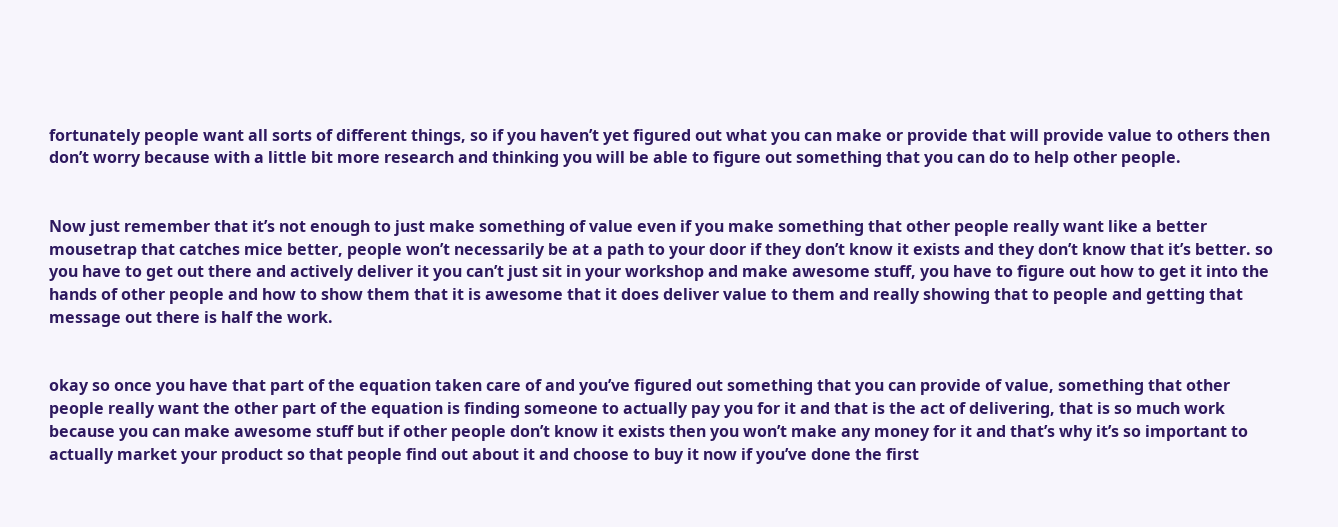fortunately people want all sorts of different things, so if you haven’t yet figured out what you can make or provide that will provide value to others then don’t worry because with a little bit more research and thinking you will be able to figure out something that you can do to help other people.


Now just remember that it’s not enough to just make something of value even if you make something that other people really want like a better mousetrap that catches mice better, people won’t necessarily be at a path to your door if they don’t know it exists and they don’t know that it’s better. so you have to get out there and actively deliver it you can’t just sit in your workshop and make awesome stuff, you have to figure out how to get it into the hands of other people and how to show them that it is awesome that it does deliver value to them and really showing that to people and getting that message out there is half the work.


okay so once you have that part of the equation taken care of and you’ve figured out something that you can provide of value, something that other people really want the other part of the equation is finding someone to actually pay you for it and that is the act of delivering, that is so much work because you can make awesome stuff but if other people don’t know it exists then you won’t make any money for it and that’s why it’s so important to actually market your product so that people find out about it and choose to buy it now if you’ve done the first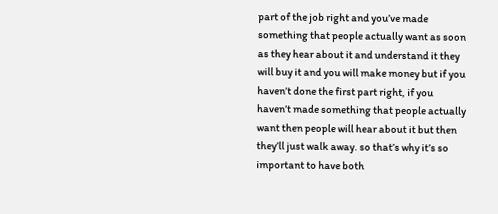part of the job right and you’ve made something that people actually want as soon as they hear about it and understand it they will buy it and you will make money but if you haven’t done the first part right, if you haven’t made something that people actually want then people will hear about it but then they’ll just walk away. so that’s why it’s so important to have both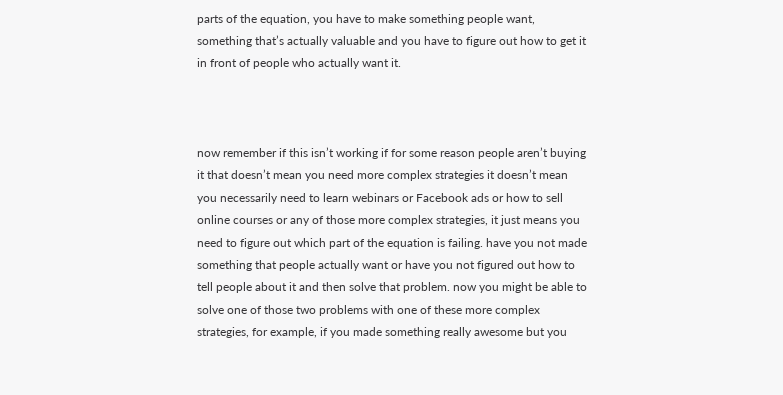parts of the equation, you have to make something people want, something that’s actually valuable and you have to figure out how to get it in front of people who actually want it.



now remember if this isn’t working if for some reason people aren’t buying it that doesn’t mean you need more complex strategies it doesn’t mean you necessarily need to learn webinars or Facebook ads or how to sell online courses or any of those more complex strategies, it just means you need to figure out which part of the equation is failing. have you not made something that people actually want or have you not figured out how to tell people about it and then solve that problem. now you might be able to solve one of those two problems with one of these more complex strategies, for example, if you made something really awesome but you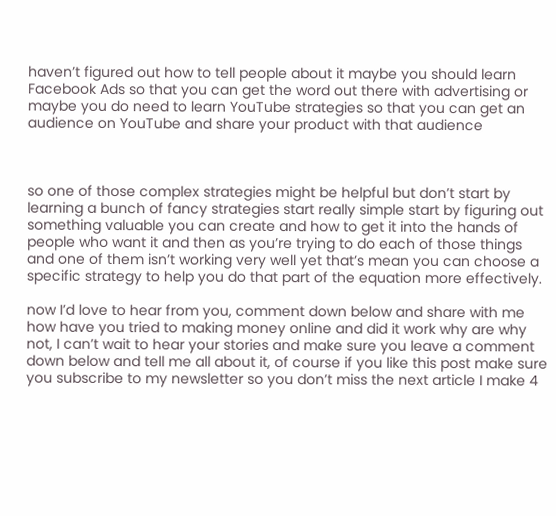haven’t figured out how to tell people about it maybe you should learn Facebook Ads so that you can get the word out there with advertising or maybe you do need to learn YouTube strategies so that you can get an audience on YouTube and share your product with that audience



so one of those complex strategies might be helpful but don’t start by learning a bunch of fancy strategies start really simple start by figuring out something valuable you can create and how to get it into the hands of people who want it and then as you’re trying to do each of those things and one of them isn’t working very well yet that’s mean you can choose a specific strategy to help you do that part of the equation more effectively.

now I’d love to hear from you, comment down below and share with me how have you tried to making money online and did it work why are why not, I can’t wait to hear your stories and make sure you leave a comment down below and tell me all about it, of course if you like this post make sure you subscribe to my newsletter so you don’t miss the next article I make 4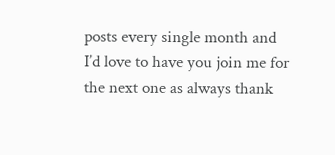posts every single month and I’d love to have you join me for the next one as always thank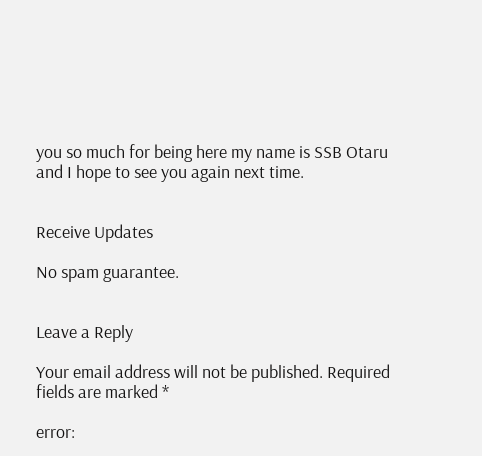you so much for being here my name is SSB Otaru and I hope to see you again next time.


Receive Updates

No spam guarantee.


Leave a Reply

Your email address will not be published. Required fields are marked *

error: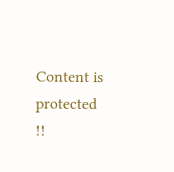Content is protected !!